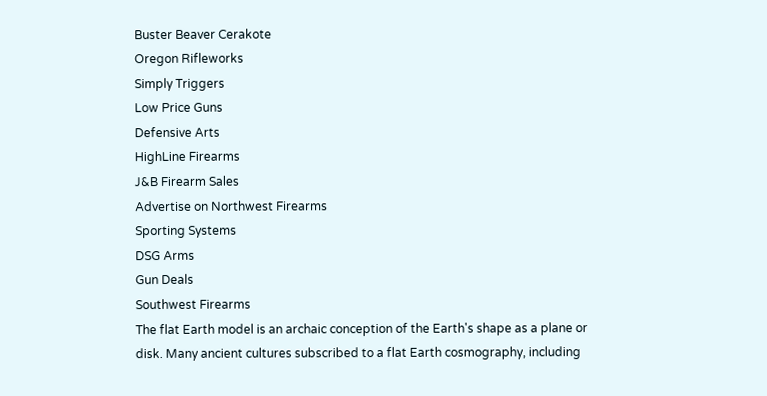Buster Beaver Cerakote
Oregon Rifleworks
Simply Triggers
Low Price Guns
Defensive Arts
HighLine Firearms
J&B Firearm Sales
Advertise on Northwest Firearms
Sporting Systems
DSG Arms
Gun Deals
Southwest Firearms
The flat Earth model is an archaic conception of the Earth's shape as a plane or disk. Many ancient cultures subscribed to a flat Earth cosmography, including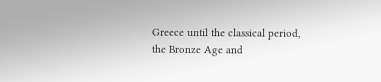Greece until the classical period, the Bronze Age and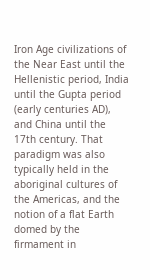Iron Age civilizations of the Near East until the Hellenistic period, India until the Gupta period (early centuries AD), and China until the 17th century. That paradigm was also typically held in the aboriginal cultures of the Americas, and the notion of a flat Earth domed by the firmament in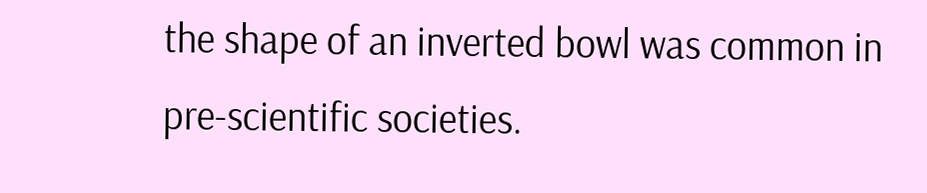the shape of an inverted bowl was common in pre-scientific societies.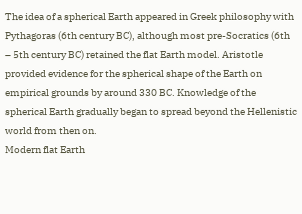The idea of a spherical Earth appeared in Greek philosophy with Pythagoras (6th century BC), although most pre-Socratics (6th – 5th century BC) retained the flat Earth model. Aristotle provided evidence for the spherical shape of the Earth on empirical grounds by around 330 BC. Knowledge of the spherical Earth gradually began to spread beyond the Hellenistic world from then on.
Modern flat Earth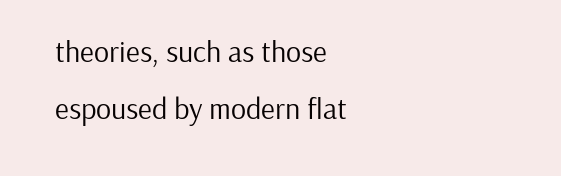theories, such as those espoused by modern flat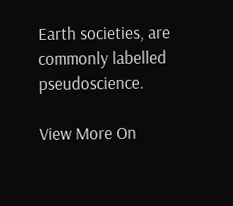Earth societies, are commonly labelled pseudoscience.

View More On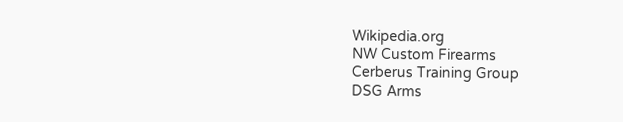Wikipedia.org
NW Custom Firearms
Cerberus Training Group
DSG Arms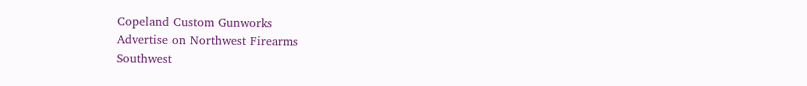Copeland Custom Gunworks
Advertise on Northwest Firearms
Southwest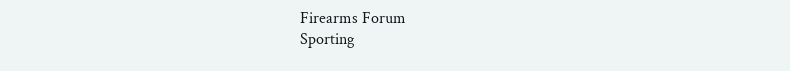Firearms Forum
Sporting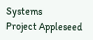Systems
Project Appleseed